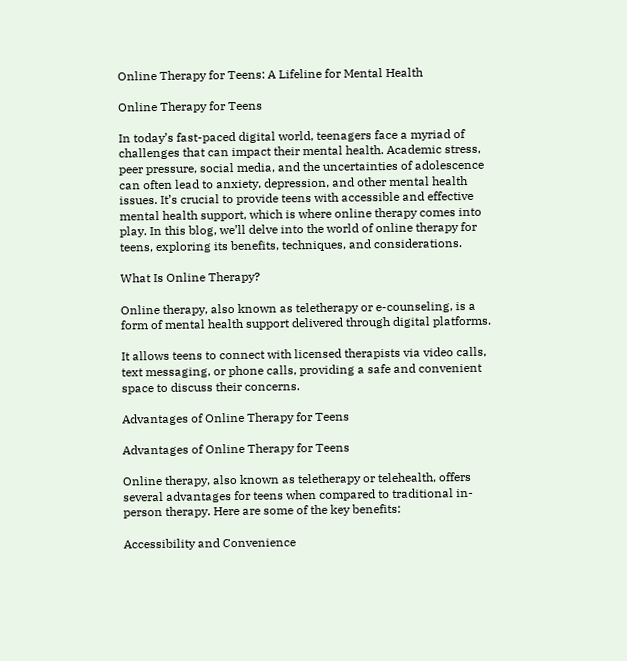Online Therapy for Teens: A Lifeline for Mental Health

Online Therapy for Teens

In today’s fast-paced digital world, teenagers face a myriad of challenges that can impact their mental health. Academic stress, peer pressure, social media, and the uncertainties of adolescence can often lead to anxiety, depression, and other mental health issues. It’s crucial to provide teens with accessible and effective mental health support, which is where online therapy comes into play. In this blog, we’ll delve into the world of online therapy for teens, exploring its benefits, techniques, and considerations.

What Is Online Therapy?

Online therapy, also known as teletherapy or e-counseling, is a form of mental health support delivered through digital platforms.

It allows teens to connect with licensed therapists via video calls, text messaging, or phone calls, providing a safe and convenient space to discuss their concerns.

Advantages of Online Therapy for Teens

Advantages of Online Therapy for Teens

Online therapy, also known as teletherapy or telehealth, offers several advantages for teens when compared to traditional in-person therapy. Here are some of the key benefits:

Accessibility and Convenience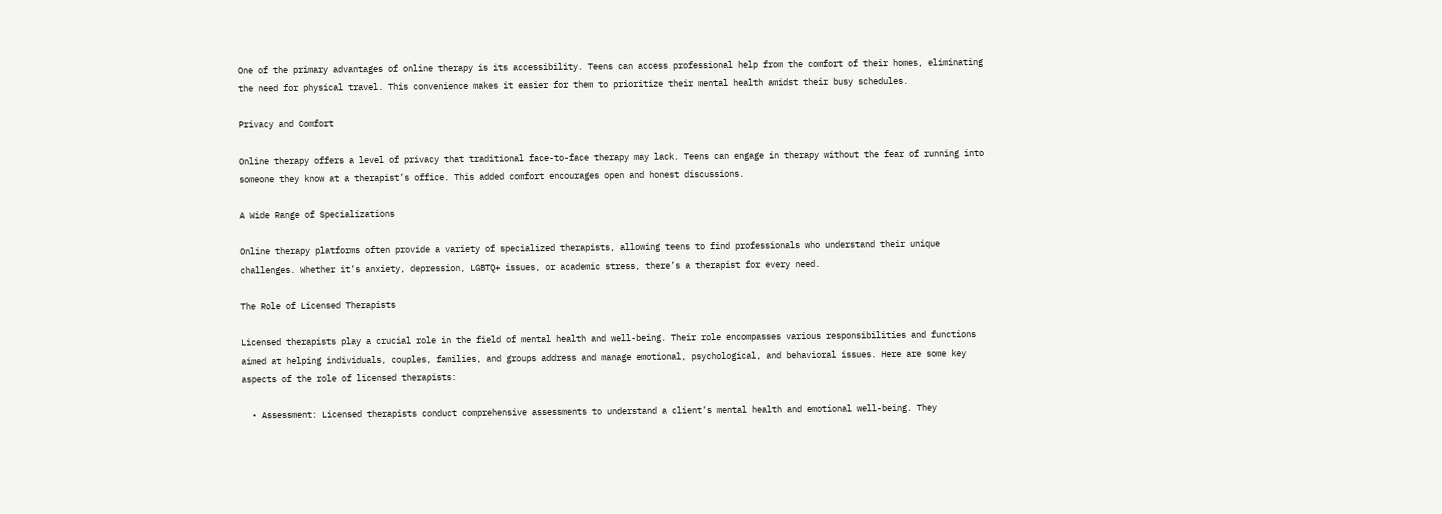One of the primary advantages of online therapy is its accessibility. Teens can access professional help from the comfort of their homes, eliminating the need for physical travel. This convenience makes it easier for them to prioritize their mental health amidst their busy schedules.

Privacy and Comfort

Online therapy offers a level of privacy that traditional face-to-face therapy may lack. Teens can engage in therapy without the fear of running into someone they know at a therapist’s office. This added comfort encourages open and honest discussions.

A Wide Range of Specializations

Online therapy platforms often provide a variety of specialized therapists, allowing teens to find professionals who understand their unique challenges. Whether it’s anxiety, depression, LGBTQ+ issues, or academic stress, there’s a therapist for every need.

The Role of Licensed Therapists

Licensed therapists play a crucial role in the field of mental health and well-being. Their role encompasses various responsibilities and functions aimed at helping individuals, couples, families, and groups address and manage emotional, psychological, and behavioral issues. Here are some key aspects of the role of licensed therapists:

  • Assessment: Licensed therapists conduct comprehensive assessments to understand a client’s mental health and emotional well-being. They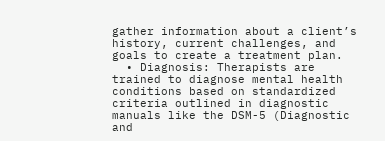gather information about a client’s history, current challenges, and goals to create a treatment plan.
  • Diagnosis: Therapists are trained to diagnose mental health conditions based on standardized criteria outlined in diagnostic manuals like the DSM-5 (Diagnostic and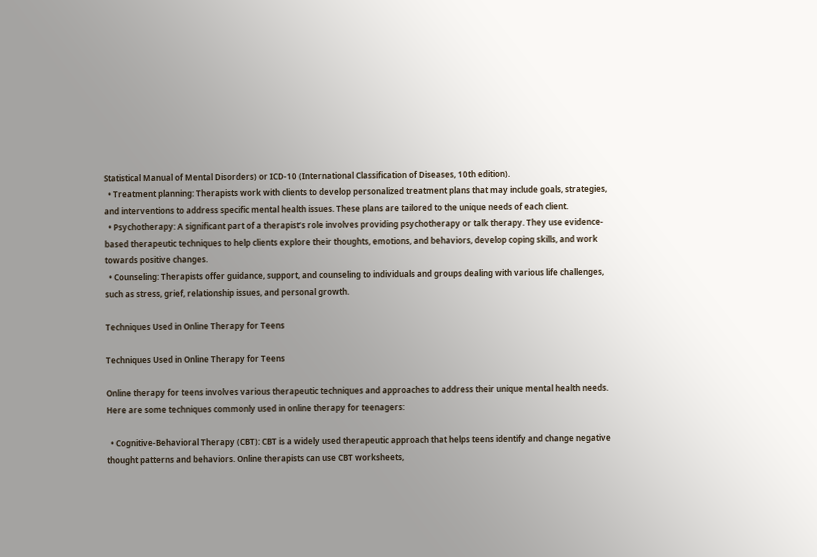Statistical Manual of Mental Disorders) or ICD-10 (International Classification of Diseases, 10th edition).
  • Treatment planning: Therapists work with clients to develop personalized treatment plans that may include goals, strategies, and interventions to address specific mental health issues. These plans are tailored to the unique needs of each client.
  • Psychotherapy: A significant part of a therapist’s role involves providing psychotherapy or talk therapy. They use evidence-based therapeutic techniques to help clients explore their thoughts, emotions, and behaviors, develop coping skills, and work towards positive changes.
  • Counseling: Therapists offer guidance, support, and counseling to individuals and groups dealing with various life challenges, such as stress, grief, relationship issues, and personal growth.

Techniques Used in Online Therapy for Teens

Techniques Used in Online Therapy for Teens

Online therapy for teens involves various therapeutic techniques and approaches to address their unique mental health needs. Here are some techniques commonly used in online therapy for teenagers:

  • Cognitive-Behavioral Therapy (CBT): CBT is a widely used therapeutic approach that helps teens identify and change negative thought patterns and behaviors. Online therapists can use CBT worksheets,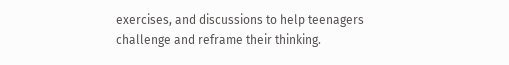exercises, and discussions to help teenagers challenge and reframe their thinking.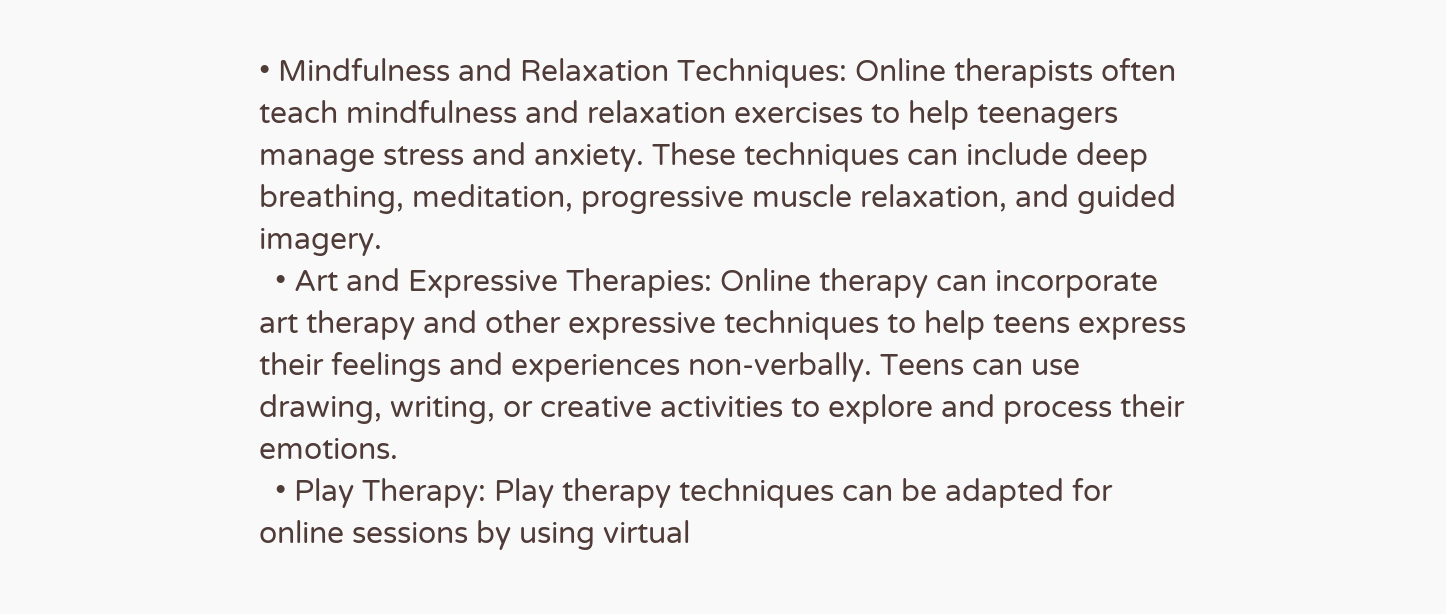• Mindfulness and Relaxation Techniques: Online therapists often teach mindfulness and relaxation exercises to help teenagers manage stress and anxiety. These techniques can include deep breathing, meditation, progressive muscle relaxation, and guided imagery.
  • Art and Expressive Therapies: Online therapy can incorporate art therapy and other expressive techniques to help teens express their feelings and experiences non-verbally. Teens can use drawing, writing, or creative activities to explore and process their emotions.
  • Play Therapy: Play therapy techniques can be adapted for online sessions by using virtual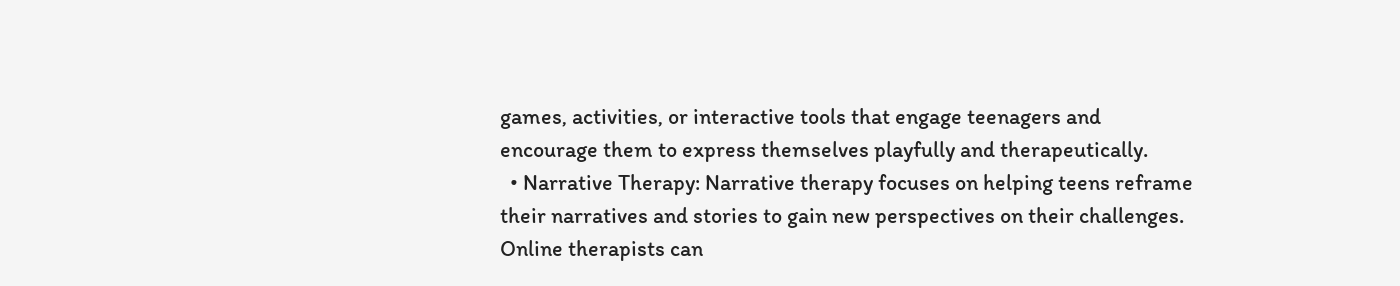games, activities, or interactive tools that engage teenagers and encourage them to express themselves playfully and therapeutically.
  • Narrative Therapy: Narrative therapy focuses on helping teens reframe their narratives and stories to gain new perspectives on their challenges. Online therapists can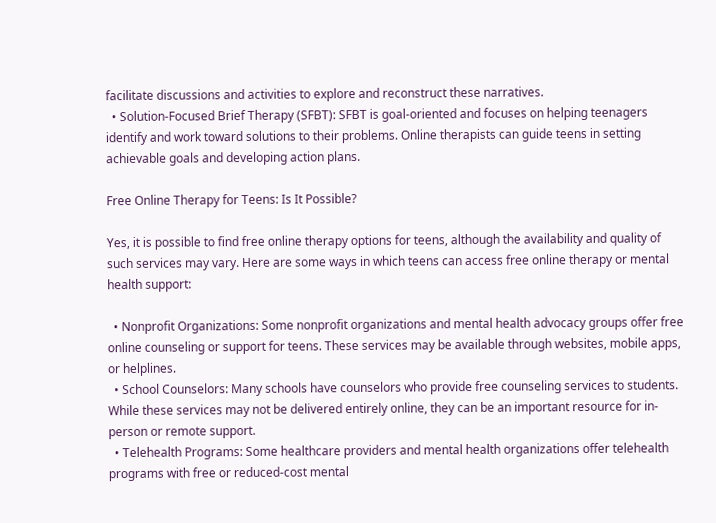facilitate discussions and activities to explore and reconstruct these narratives.
  • Solution-Focused Brief Therapy (SFBT): SFBT is goal-oriented and focuses on helping teenagers identify and work toward solutions to their problems. Online therapists can guide teens in setting achievable goals and developing action plans.

Free Online Therapy for Teens: Is It Possible?

Yes, it is possible to find free online therapy options for teens, although the availability and quality of such services may vary. Here are some ways in which teens can access free online therapy or mental health support:

  • Nonprofit Organizations: Some nonprofit organizations and mental health advocacy groups offer free online counseling or support for teens. These services may be available through websites, mobile apps, or helplines.
  • School Counselors: Many schools have counselors who provide free counseling services to students. While these services may not be delivered entirely online, they can be an important resource for in-person or remote support.
  • Telehealth Programs: Some healthcare providers and mental health organizations offer telehealth programs with free or reduced-cost mental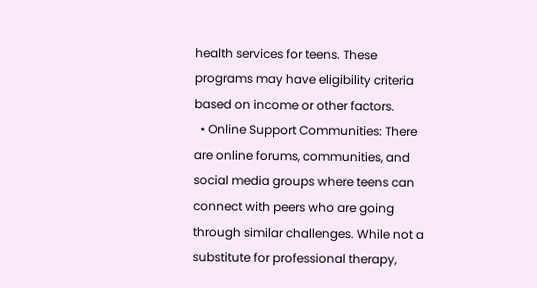health services for teens. These programs may have eligibility criteria based on income or other factors.
  • Online Support Communities: There are online forums, communities, and social media groups where teens can connect with peers who are going through similar challenges. While not a substitute for professional therapy,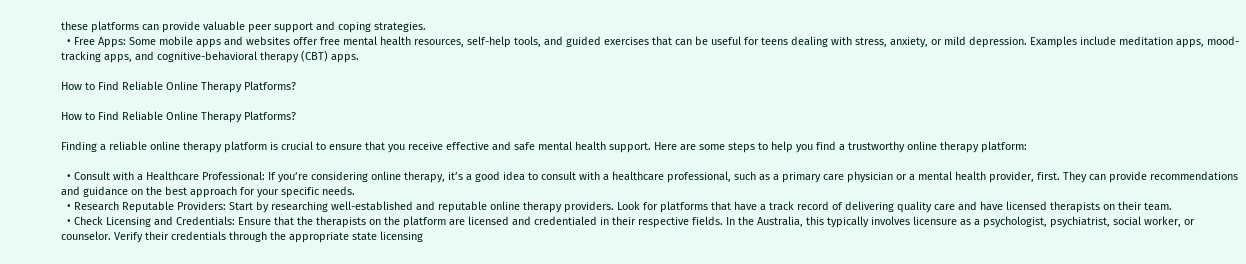these platforms can provide valuable peer support and coping strategies.
  • Free Apps: Some mobile apps and websites offer free mental health resources, self-help tools, and guided exercises that can be useful for teens dealing with stress, anxiety, or mild depression. Examples include meditation apps, mood-tracking apps, and cognitive-behavioral therapy (CBT) apps.

How to Find Reliable Online Therapy Platforms?

How to Find Reliable Online Therapy Platforms?

Finding a reliable online therapy platform is crucial to ensure that you receive effective and safe mental health support. Here are some steps to help you find a trustworthy online therapy platform:

  • Consult with a Healthcare Professional: If you’re considering online therapy, it’s a good idea to consult with a healthcare professional, such as a primary care physician or a mental health provider, first. They can provide recommendations and guidance on the best approach for your specific needs.
  • Research Reputable Providers: Start by researching well-established and reputable online therapy providers. Look for platforms that have a track record of delivering quality care and have licensed therapists on their team.
  • Check Licensing and Credentials: Ensure that the therapists on the platform are licensed and credentialed in their respective fields. In the Australia, this typically involves licensure as a psychologist, psychiatrist, social worker, or counselor. Verify their credentials through the appropriate state licensing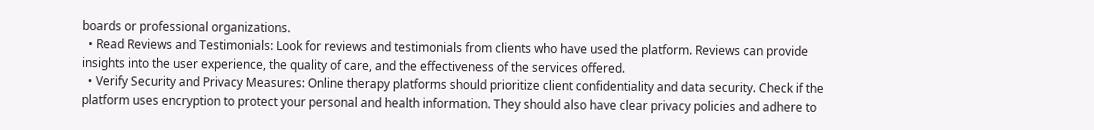boards or professional organizations.
  • Read Reviews and Testimonials: Look for reviews and testimonials from clients who have used the platform. Reviews can provide insights into the user experience, the quality of care, and the effectiveness of the services offered.
  • Verify Security and Privacy Measures: Online therapy platforms should prioritize client confidentiality and data security. Check if the platform uses encryption to protect your personal and health information. They should also have clear privacy policies and adhere to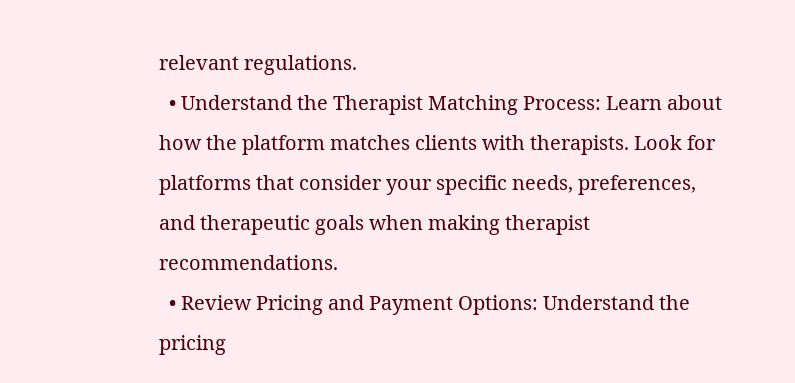relevant regulations.
  • Understand the Therapist Matching Process: Learn about how the platform matches clients with therapists. Look for platforms that consider your specific needs, preferences, and therapeutic goals when making therapist recommendations.
  • Review Pricing and Payment Options: Understand the pricing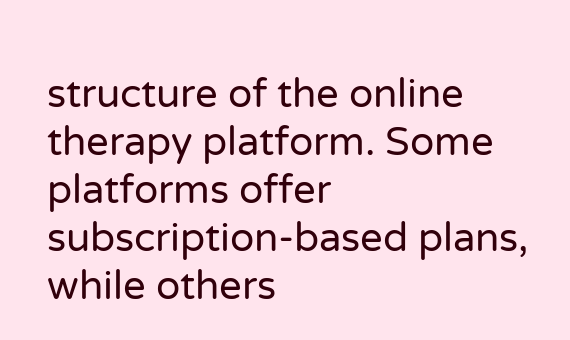structure of the online therapy platform. Some platforms offer subscription-based plans, while others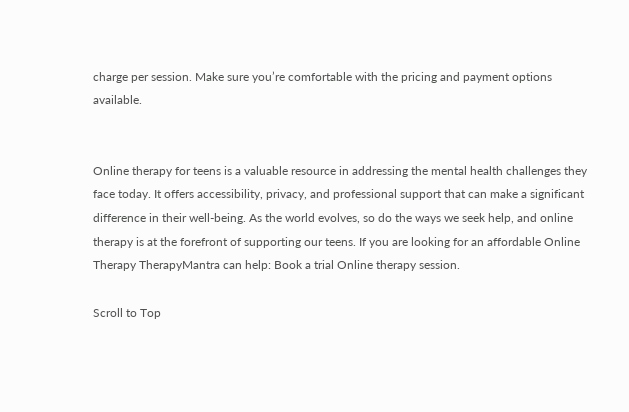charge per session. Make sure you’re comfortable with the pricing and payment options available.


Online therapy for teens is a valuable resource in addressing the mental health challenges they face today. It offers accessibility, privacy, and professional support that can make a significant difference in their well-being. As the world evolves, so do the ways we seek help, and online therapy is at the forefront of supporting our teens. If you are looking for an affordable Online Therapy TherapyMantra can help: Book a trial Online therapy session.

Scroll to Top